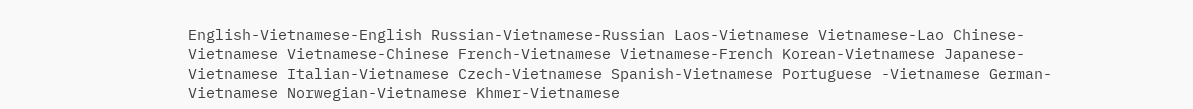English-Vietnamese-English Russian-Vietnamese-Russian Laos-Vietnamese Vietnamese-Lao Chinese-Vietnamese Vietnamese-Chinese French-Vietnamese Vietnamese-French Korean-Vietnamese Japanese-Vietnamese Italian-Vietnamese Czech-Vietnamese Spanish-Vietnamese Portuguese -Vietnamese German-Vietnamese Norwegian-Vietnamese Khmer-Vietnamese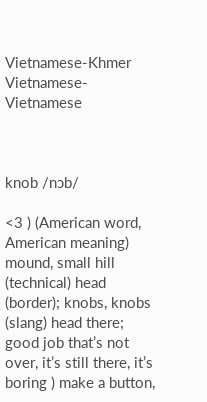Vietnamese-Khmer Vietnamese-Vietnamese



knob /nɔb/

<3 ) (American word, American meaning) mound, small hill (technical) head (border); knobs, knobs (slang) head there; good job that’s not over, it’s still there, it’s boring ) make a button,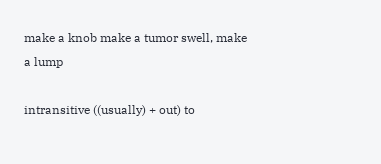make a knob make a tumor swell, make a lump

intransitive ((usually) + out) to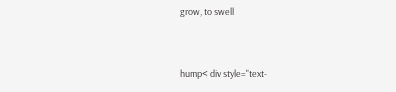grow, to swell


hump< div style="text-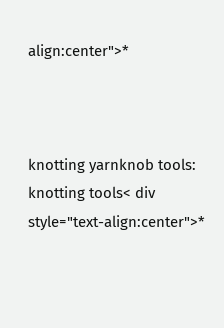align:center">*



knotting yarnknob tools: knotting tools< div style="text-align:center">*